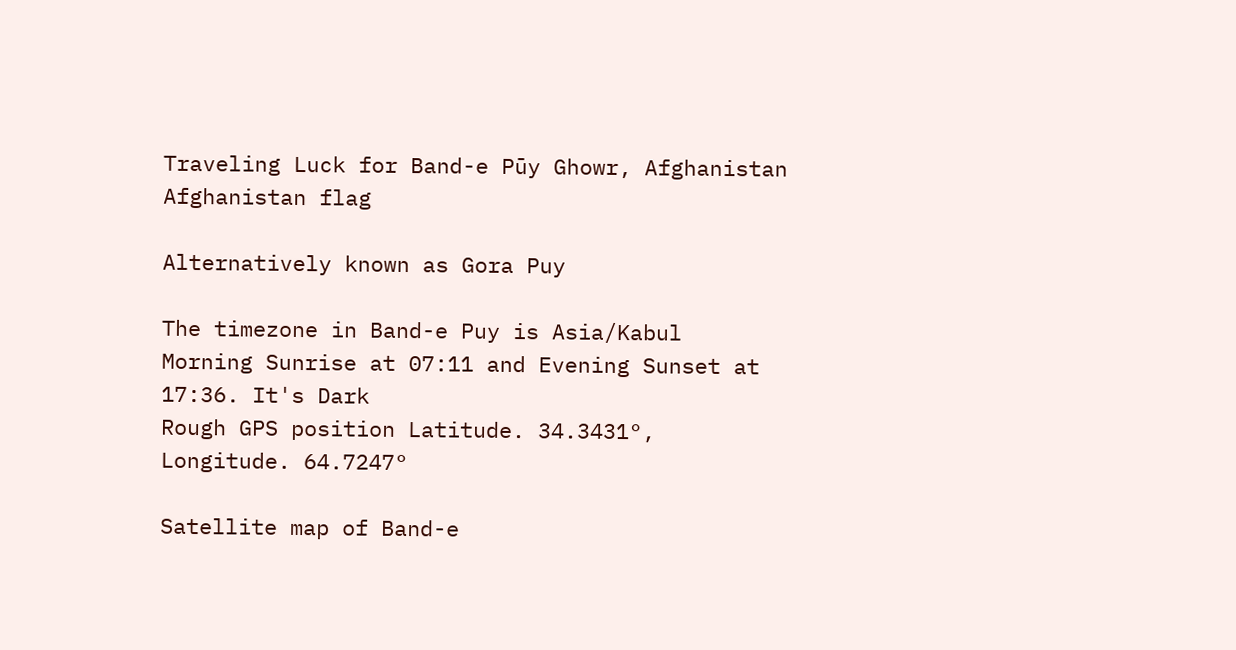Traveling Luck for Band-e Pūy Ghowr, Afghanistan Afghanistan flag

Alternatively known as Gora Puy

The timezone in Band-e Puy is Asia/Kabul
Morning Sunrise at 07:11 and Evening Sunset at 17:36. It's Dark
Rough GPS position Latitude. 34.3431°, Longitude. 64.7247°

Satellite map of Band-e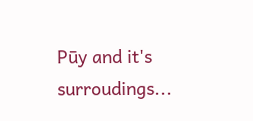Pūy and it's surroudings...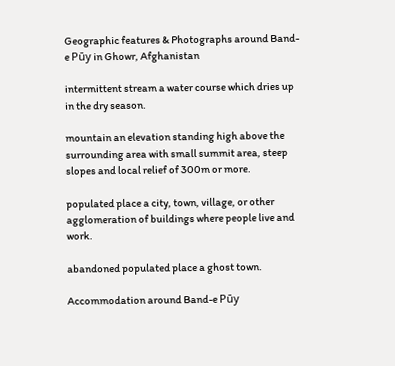Geographic features & Photographs around Band-e Pūy in Ghowr, Afghanistan

intermittent stream a water course which dries up in the dry season.

mountain an elevation standing high above the surrounding area with small summit area, steep slopes and local relief of 300m or more.

populated place a city, town, village, or other agglomeration of buildings where people live and work.

abandoned populated place a ghost town.

Accommodation around Band-e Pūy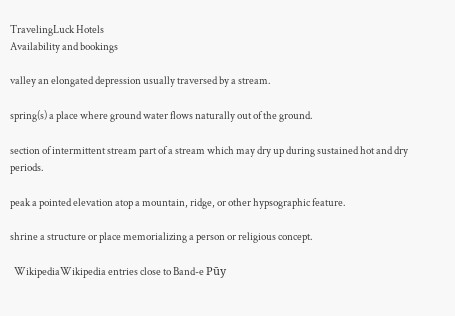TravelingLuck Hotels
Availability and bookings

valley an elongated depression usually traversed by a stream.

spring(s) a place where ground water flows naturally out of the ground.

section of intermittent stream part of a stream which may dry up during sustained hot and dry periods.

peak a pointed elevation atop a mountain, ridge, or other hypsographic feature.

shrine a structure or place memorializing a person or religious concept.

  WikipediaWikipedia entries close to Band-e Pūy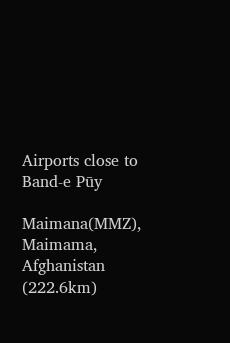Airports close to Band-e Pūy

Maimana(MMZ), Maimama, Afghanistan (222.6km)